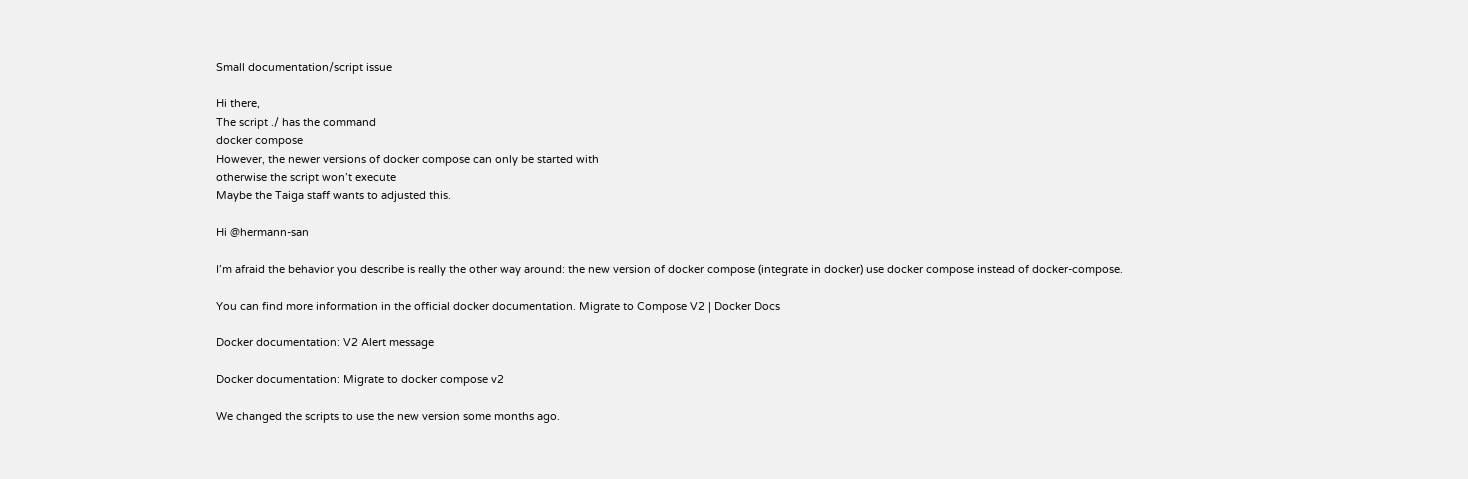Small documentation/script issue

Hi there,
The script ./ has the command
docker compose
However, the newer versions of docker compose can only be started with
otherwise the script won’t execute
Maybe the Taiga staff wants to adjusted this.

Hi @hermann-san

I’m afraid the behavior you describe is really the other way around: the new version of docker compose (integrate in docker) use docker compose instead of docker-compose.

You can find more information in the official docker documentation. Migrate to Compose V2 | Docker Docs

Docker documentation: V2 Alert message

Docker documentation: Migrate to docker compose v2

We changed the scripts to use the new version some months ago.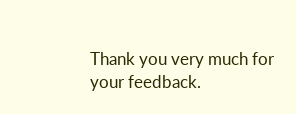Thank you very much for your feedback.